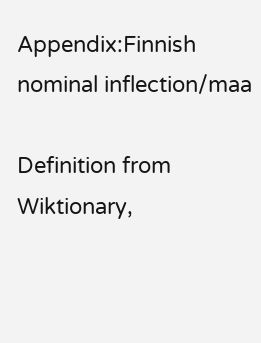Appendix:Finnish nominal inflection/maa

Definition from Wiktionary,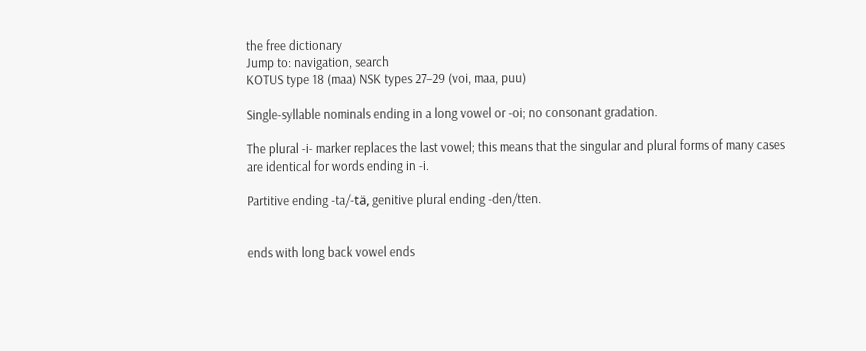the free dictionary
Jump to: navigation, search
KOTUS type 18 (maa) NSK types 27–29 (voi, maa, puu)

Single-syllable nominals ending in a long vowel or -oi; no consonant gradation.

The plural -i- marker replaces the last vowel; this means that the singular and plural forms of many cases are identical for words ending in -i.

Partitive ending -ta/-tä, genitive plural ending -den/tten.


ends with long back vowel ends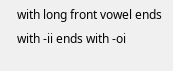with long front vowel ends with -ii ends with -oi